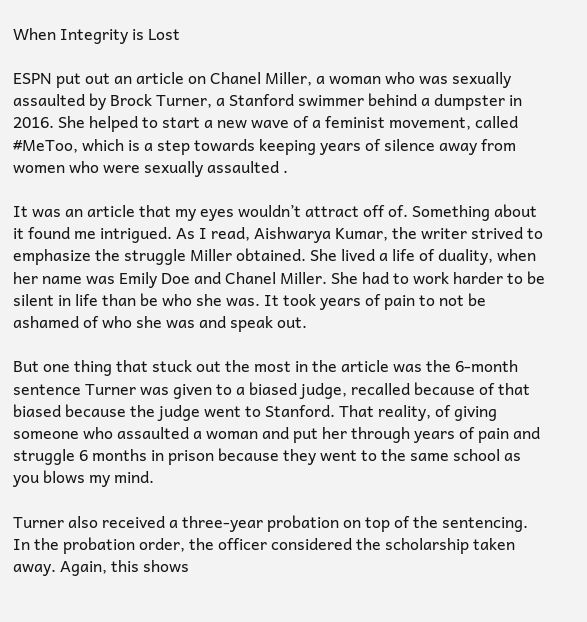When Integrity is Lost

ESPN put out an article on Chanel Miller, a woman who was sexually assaulted by Brock Turner, a Stanford swimmer behind a dumpster in 2016. She helped to start a new wave of a feminist movement, called #MeToo, which is a step towards keeping years of silence away from women who were sexually assaulted .

It was an article that my eyes wouldn’t attract off of. Something about it found me intrigued. As I read, Aishwarya Kumar, the writer strived to emphasize the struggle Miller obtained. She lived a life of duality, when her name was Emily Doe and Chanel Miller. She had to work harder to be silent in life than be who she was. It took years of pain to not be ashamed of who she was and speak out.

But one thing that stuck out the most in the article was the 6-month sentence Turner was given to a biased judge, recalled because of that biased because the judge went to Stanford. That reality, of giving someone who assaulted a woman and put her through years of pain and struggle 6 months in prison because they went to the same school as you blows my mind.

Turner also received a three-year probation on top of the sentencing. In the probation order, the officer considered the scholarship taken away. Again, this shows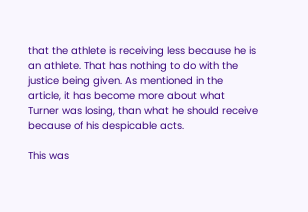that the athlete is receiving less because he is an athlete. That has nothing to do with the justice being given. As mentioned in the article, it has become more about what Turner was losing, than what he should receive because of his despicable acts.

This was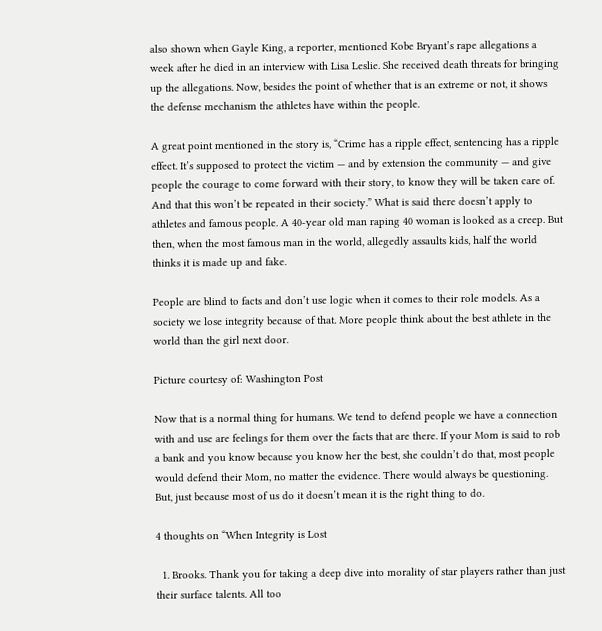also shown when Gayle King, a reporter, mentioned Kobe Bryant’s rape allegations a week after he died in an interview with Lisa Leslie. She received death threats for bringing up the allegations. Now, besides the point of whether that is an extreme or not, it shows the defense mechanism the athletes have within the people.

A great point mentioned in the story is, “Crime has a ripple effect, sentencing has a ripple effect. It’s supposed to protect the victim — and by extension the community — and give people the courage to come forward with their story, to know they will be taken care of. And that this won’t be repeated in their society.” What is said there doesn’t apply to athletes and famous people. A 40-year old man raping 40 woman is looked as a creep. But then, when the most famous man in the world, allegedly assaults kids, half the world thinks it is made up and fake.

People are blind to facts and don’t use logic when it comes to their role models. As a society we lose integrity because of that. More people think about the best athlete in the world than the girl next door.

Picture courtesy of: Washington Post

Now that is a normal thing for humans. We tend to defend people we have a connection with and use are feelings for them over the facts that are there. If your Mom is said to rob a bank and you know because you know her the best, she couldn’t do that, most people would defend their Mom, no matter the evidence. There would always be questioning. But, just because most of us do it doesn’t mean it is the right thing to do.

4 thoughts on “When Integrity is Lost

  1. Brooks. Thank you for taking a deep dive into morality of star players rather than just their surface talents. All too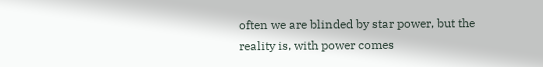often we are blinded by star power, but the reality is, with power comes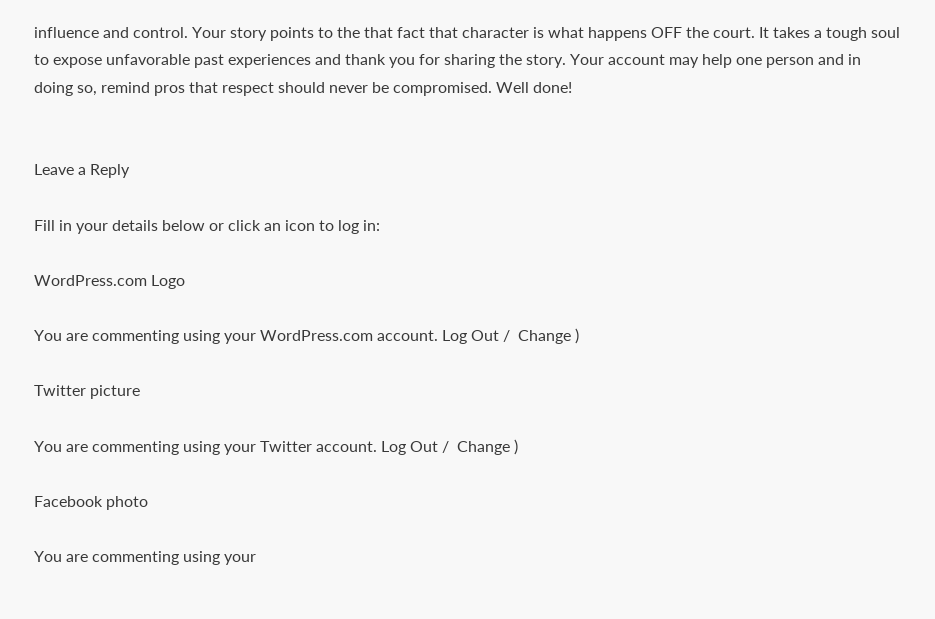influence and control. Your story points to the that fact that character is what happens OFF the court. It takes a tough soul to expose unfavorable past experiences and thank you for sharing the story. Your account may help one person and in doing so, remind pros that respect should never be compromised. Well done!


Leave a Reply

Fill in your details below or click an icon to log in:

WordPress.com Logo

You are commenting using your WordPress.com account. Log Out /  Change )

Twitter picture

You are commenting using your Twitter account. Log Out /  Change )

Facebook photo

You are commenting using your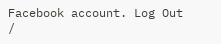Facebook account. Log Out /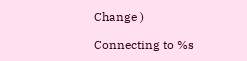Change )

Connecting to %s